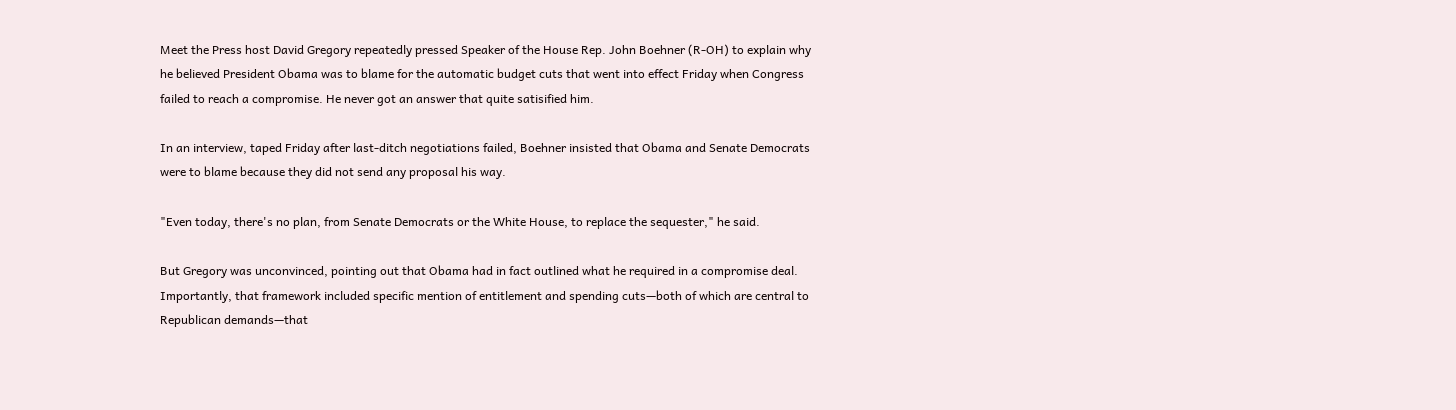Meet the Press host David Gregory repeatedly pressed Speaker of the House Rep. John Boehner (R-OH) to explain why he believed President Obama was to blame for the automatic budget cuts that went into effect Friday when Congress failed to reach a compromise. He never got an answer that quite satisified him.

In an interview, taped Friday after last-ditch negotiations failed, Boehner insisted that Obama and Senate Democrats were to blame because they did not send any proposal his way.

"Even today, there's no plan, from Senate Democrats or the White House, to replace the sequester," he said.

But Gregory was unconvinced, pointing out that Obama had in fact outlined what he required in a compromise deal. Importantly, that framework included specific mention of entitlement and spending cuts—both of which are central to Republican demands—that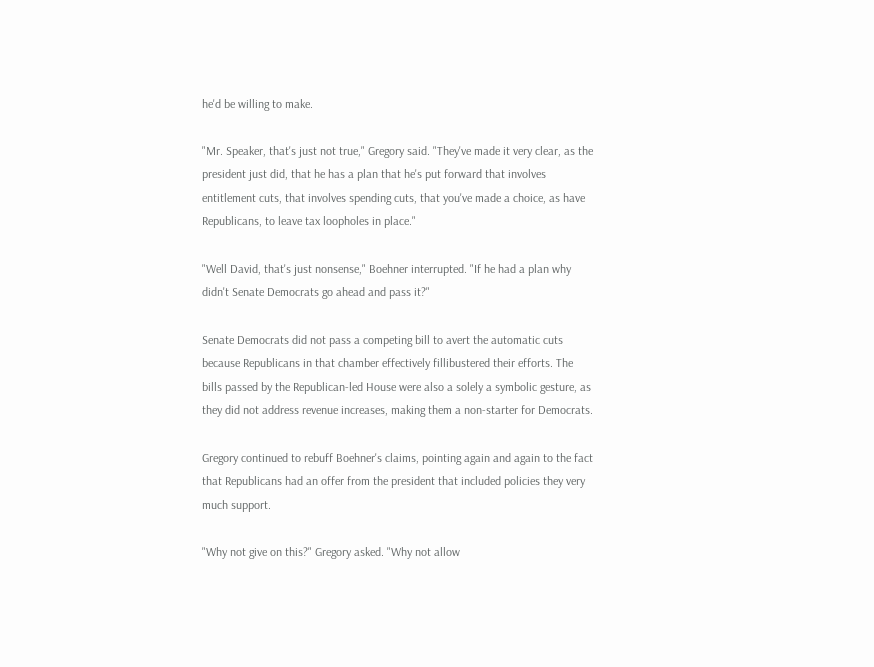he'd be willing to make.

"Mr. Speaker, that's just not true," Gregory said. "They've made it very clear, as the president just did, that he has a plan that he's put forward that involves entitlement cuts, that involves spending cuts, that you've made a choice, as have Republicans, to leave tax loopholes in place."

"Well David, that's just nonsense," Boehner interrupted. "If he had a plan why didn't Senate Democrats go ahead and pass it?"

Senate Democrats did not pass a competing bill to avert the automatic cuts because Republicans in that chamber effectively fillibustered their efforts. The bills passed by the Republican-led House were also a solely a symbolic gesture, as they did not address revenue increases, making them a non-starter for Democrats.

Gregory continued to rebuff Boehner's claims, pointing again and again to the fact that Republicans had an offer from the president that included policies they very much support.

"Why not give on this?" Gregory asked. "Why not allow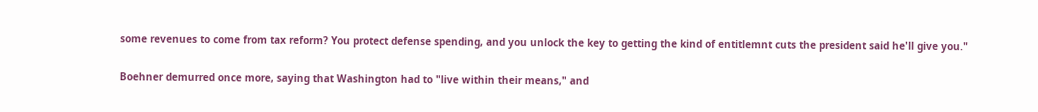some revenues to come from tax reform? You protect defense spending, and you unlock the key to getting the kind of entitlemnt cuts the president said he'll give you."

Boehner demurred once more, saying that Washington had to "live within their means," and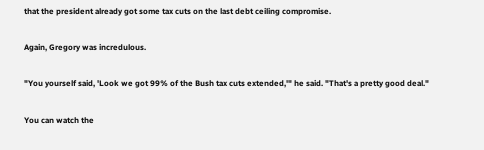that the president already got some tax cuts on the last debt ceiling compromise.

Again, Gregory was incredulous.

"You yourself said, 'Look we got 99% of the Bush tax cuts extended,'" he said. "That's a pretty good deal."

You can watch the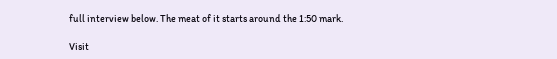full interview below. The meat of it starts around the 1:50 mark.

Visit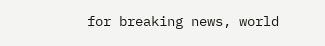for breaking news, world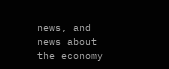news, and news about the economy